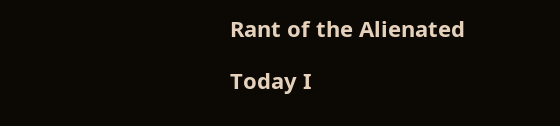Rant of the Alienated

Today I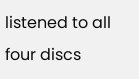listened to all four discs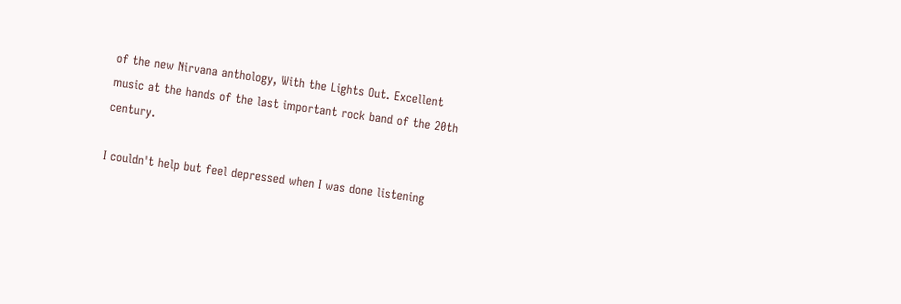of the new Nirvana anthology, With the Lights Out. Excellent music at the hands of the last important rock band of the 20th century.

I couldn't help but feel depressed when I was done listening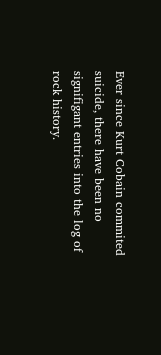Ever since Kurt Cobain commited suicide, there have been no signifigant entries into the log of rock history.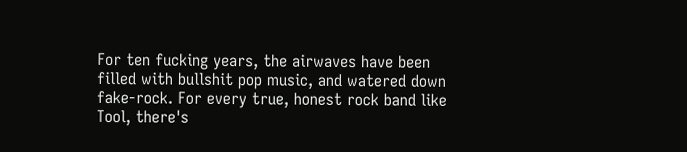For ten fucking years, the airwaves have been filled with bullshit pop music, and watered down fake-rock. For every true, honest rock band like Tool, there's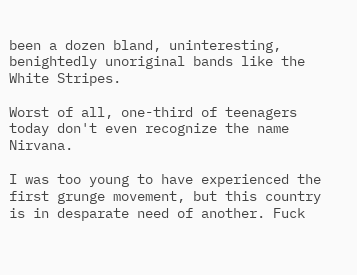been a dozen bland, uninteresting, benightedly unoriginal bands like the White Stripes.

Worst of all, one-third of teenagers today don't even recognize the name Nirvana.

I was too young to have experienced the first grunge movement, but this country is in desparate need of another. Fuck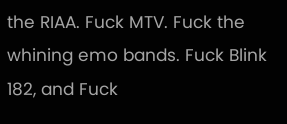the RIAA. Fuck MTV. Fuck the whining emo bands. Fuck Blink 182, and Fuck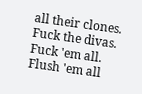all their clones. Fuck the divas. Fuck 'em all. Flush 'em all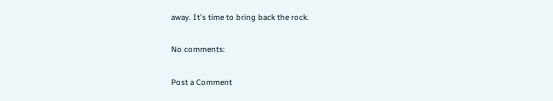away. It's time to bring back the rock.

No comments:

Post a Comment